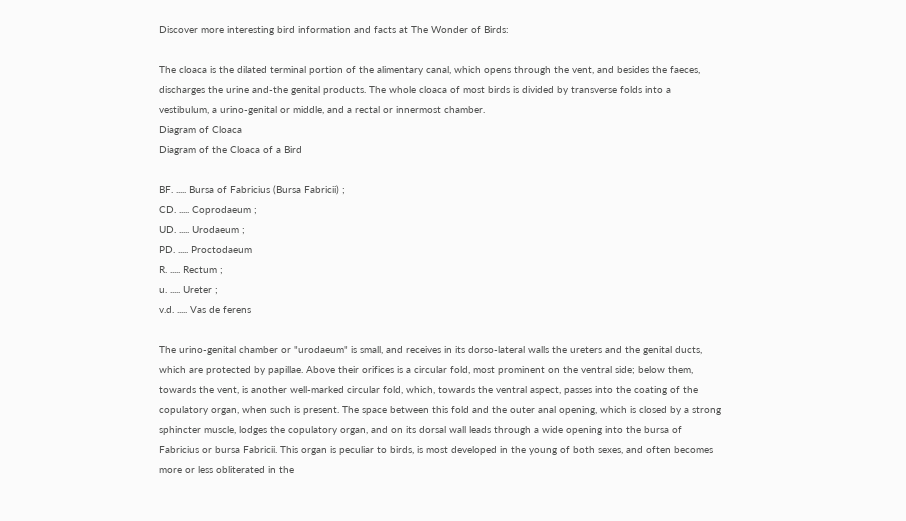Discover more interesting bird information and facts at The Wonder of Birds:

The cloaca is the dilated terminal portion of the alimentary canal, which opens through the vent, and besides the faeces, discharges the urine and-the genital products. The whole cloaca of most birds is divided by transverse folds into a vestibulum, a urino-genital or middle, and a rectal or innermost chamber.
Diagram of Cloaca
Diagram of the Cloaca of a Bird

BF. ..... Bursa of Fabricius (Bursa Fabricii) ;
CD. ..... Coprodaeum ;
UD. ..... Urodaeum ;
PD. ..... Proctodaeum
R. ..... Rectum ;
u. ..... Ureter ;
v.d. ..... Vas de ferens

The urino-genital chamber or "urodaeum" is small, and receives in its dorso-lateral walls the ureters and the genital ducts, which are protected by papillae. Above their orifices is a circular fold, most prominent on the ventral side; below them, towards the vent, is another well-marked circular fold, which, towards the ventral aspect, passes into the coating of the copulatory organ, when such is present. The space between this fold and the outer anal opening, which is closed by a strong sphincter muscle, lodges the copulatory organ, and on its dorsal wall leads through a wide opening into the bursa of Fabricius or bursa Fabricii. This organ is peculiar to birds, is most developed in the young of both sexes, and often becomes more or less obliterated in the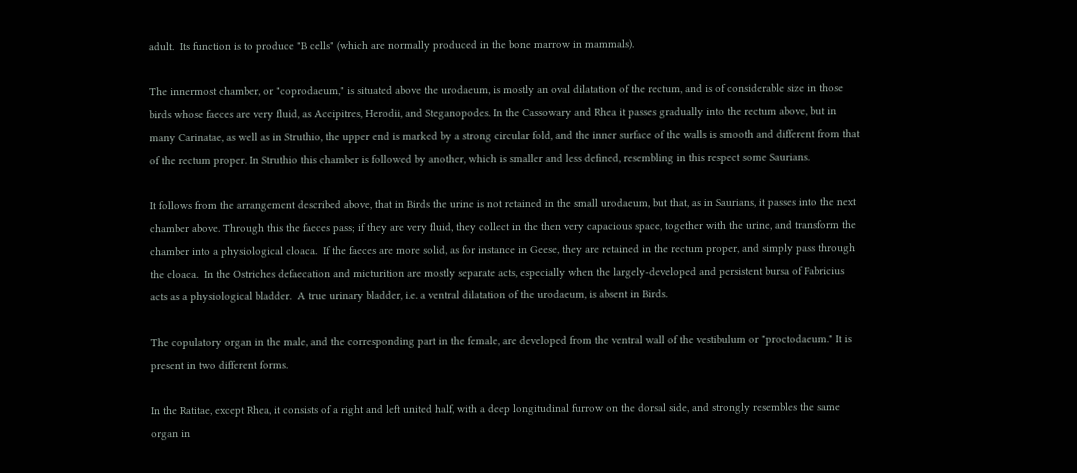adult.  Its function is to produce "B cells" (which are normally produced in the bone marrow in mammals).

The innermost chamber, or "coprodaeum," is situated above the urodaeum, is mostly an oval dilatation of the rectum, and is of considerable size in those birds whose faeces are very fluid, as Accipitres, Herodii, and Steganopodes. In the Cassowary and Rhea it passes gradually into the rectum above, but in many Carinatae, as well as in Struthio, the upper end is marked by a strong circular fold, and the inner surface of the walls is smooth and different from that of the rectum proper. In Struthio this chamber is followed by another, which is smaller and less defined, resembling in this respect some Saurians.

It follows from the arrangement described above, that in Birds the urine is not retained in the small urodaeum, but that, as in Saurians, it passes into the next chamber above. Through this the faeces pass; if they are very fluid, they collect in the then very capacious space, together with the urine, and transform the chamber into a physiological cloaca.  If the faeces are more solid, as for instance in Geese, they are retained in the rectum proper, and simply pass through the cloaca.  In the Ostriches defaecation and micturition are mostly separate acts, especially when the largely-developed and persistent bursa of Fabricius acts as a physiological bladder.  A true urinary bladder, i.e. a ventral dilatation of the urodaeum, is absent in Birds.

The copulatory organ in the male, and the corresponding part in the female, are developed from the ventral wall of the vestibulum or "proctodaeum." It is present in two different forms.

In the Ratitae, except Rhea, it consists of a right and left united half, with a deep longitudinal furrow on the dorsal side, and strongly resembles the same organ in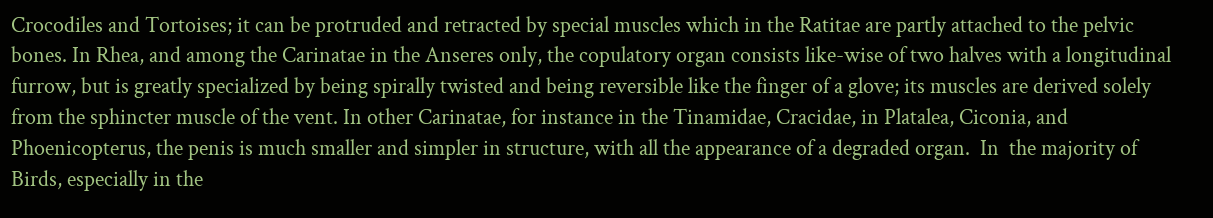Crocodiles and Tortoises; it can be protruded and retracted by special muscles which in the Ratitae are partly attached to the pelvic bones. In Rhea, and among the Carinatae in the Anseres only, the copulatory organ consists like-wise of two halves with a longitudinal furrow, but is greatly specialized by being spirally twisted and being reversible like the finger of a glove; its muscles are derived solely from the sphincter muscle of the vent. In other Carinatae, for instance in the Tinamidae, Cracidae, in Platalea, Ciconia, and Phoenicopterus, the penis is much smaller and simpler in structure, with all the appearance of a degraded organ.  In  the majority of Birds, especially in the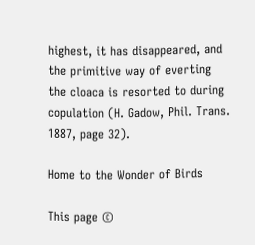highest, it has disappeared, and the primitive way of everting the cloaca is resorted to during copulation (H. Gadow, Phil. Trans. 1887, page 32).

Home to the Wonder of Birds

This page ©